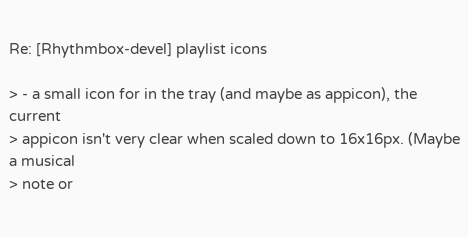Re: [Rhythmbox-devel] playlist icons

> - a small icon for in the tray (and maybe as appicon), the current
> appicon isn't very clear when scaled down to 16x16px. (Maybe a musical
> note or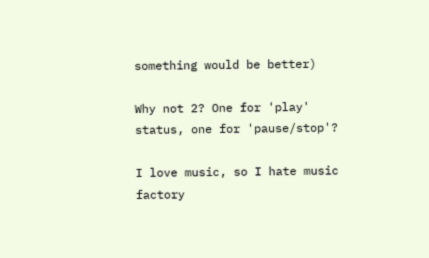something would be better)

Why not 2? One for 'play' status, one for 'pause/stop'?

I love music, so I hate music factory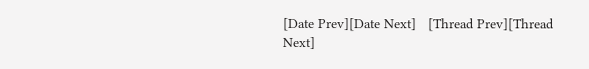[Date Prev][Date Next]   [Thread Prev][Thread Next]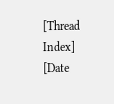[Thread Index] [Date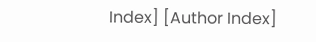Index] [Author Index]